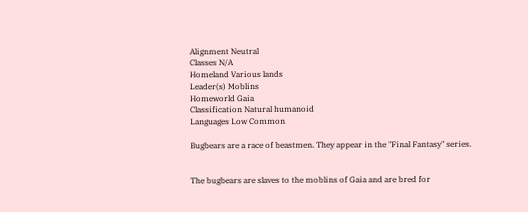Alignment Neutral
Classes N/A
Homeland Various lands
Leader(s) Moblins
Homeworld Gaia
Classification Natural humanoid
Languages Low Common

Bugbears are a race of beastmen. They appear in the "Final Fantasy" series.


The bugbears are slaves to the moblins of Gaia and are bred for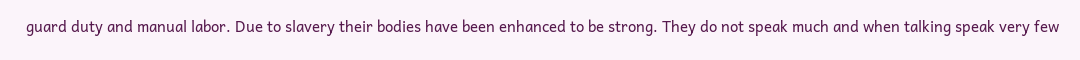guard duty and manual labor. Due to slavery their bodies have been enhanced to be strong. They do not speak much and when talking speak very few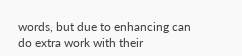words, but due to enhancing can do extra work with their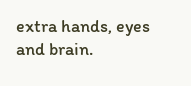extra hands, eyes and brain.